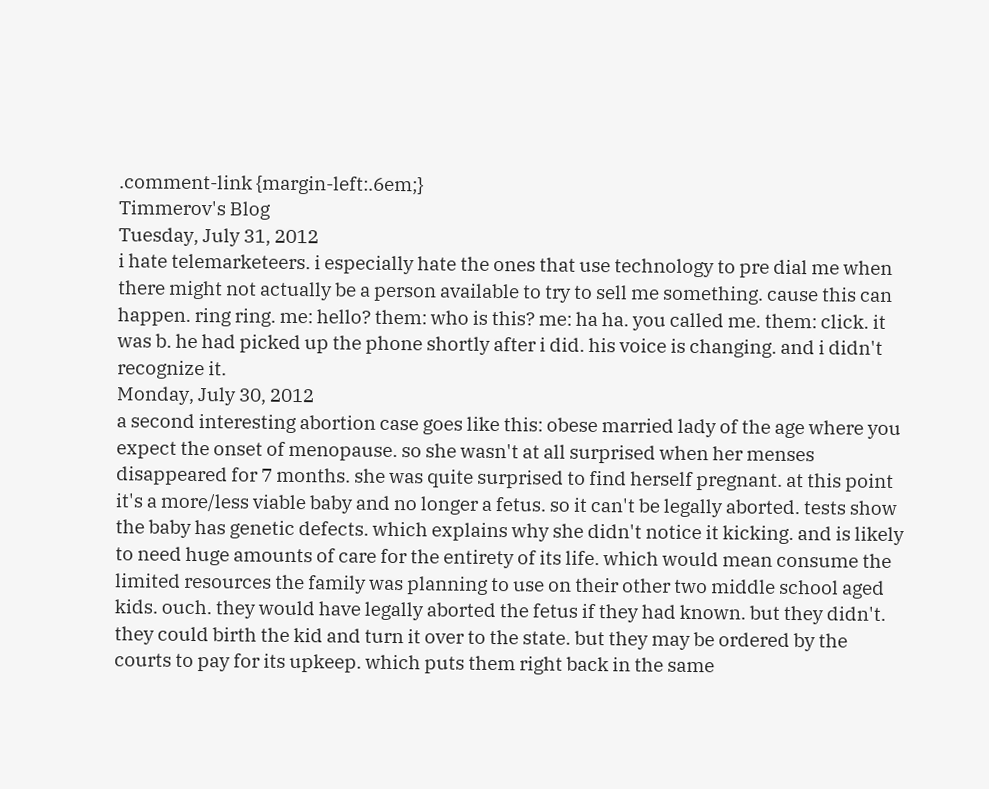.comment-link {margin-left:.6em;}
Timmerov's Blog
Tuesday, July 31, 2012
i hate telemarketeers. i especially hate the ones that use technology to pre dial me when there might not actually be a person available to try to sell me something. cause this can happen. ring ring. me: hello? them: who is this? me: ha ha. you called me. them: click. it was b. he had picked up the phone shortly after i did. his voice is changing. and i didn't recognize it.
Monday, July 30, 2012
a second interesting abortion case goes like this: obese married lady of the age where you expect the onset of menopause. so she wasn't at all surprised when her menses disappeared for 7 months. she was quite surprised to find herself pregnant. at this point it's a more/less viable baby and no longer a fetus. so it can't be legally aborted. tests show the baby has genetic defects. which explains why she didn't notice it kicking. and is likely to need huge amounts of care for the entirety of its life. which would mean consume the limited resources the family was planning to use on their other two middle school aged kids. ouch. they would have legally aborted the fetus if they had known. but they didn't. they could birth the kid and turn it over to the state. but they may be ordered by the courts to pay for its upkeep. which puts them right back in the same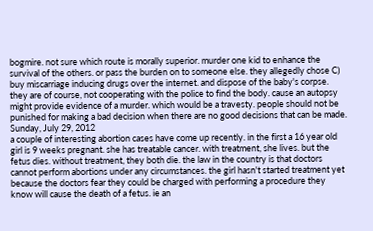bogmire. not sure which route is morally superior. murder one kid to enhance the survival of the others. or pass the burden on to someone else. they allegedly chose C) buy miscarriage inducing drugs over the internet. and dispose of the baby's corpse. they are of course, not cooperating with the police to find the body. cause an autopsy might provide evidence of a murder. which would be a travesty. people should not be punished for making a bad decision when there are no good decisions that can be made.
Sunday, July 29, 2012
a couple of interesting abortion cases have come up recently. in the first a 16 year old girl is 9 weeks pregnant. she has treatable cancer. with treatment, she lives. but the fetus dies. without treatment, they both die. the law in the country is that doctors cannot perform abortions under any circumstances. the girl hasn't started treatment yet because the doctors fear they could be charged with performing a procedure they know will cause the death of a fetus. ie an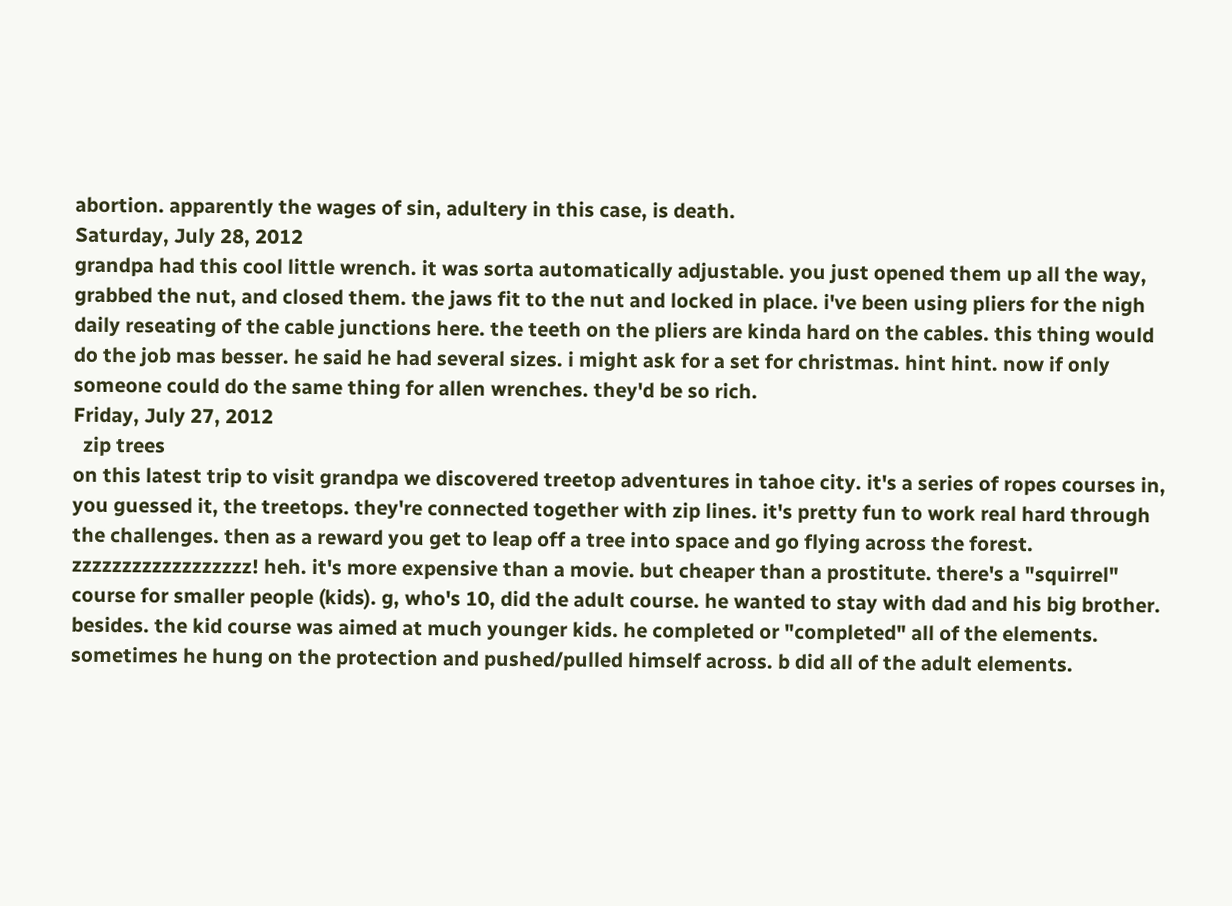abortion. apparently the wages of sin, adultery in this case, is death.
Saturday, July 28, 2012
grandpa had this cool little wrench. it was sorta automatically adjustable. you just opened them up all the way, grabbed the nut, and closed them. the jaws fit to the nut and locked in place. i've been using pliers for the nigh daily reseating of the cable junctions here. the teeth on the pliers are kinda hard on the cables. this thing would do the job mas besser. he said he had several sizes. i might ask for a set for christmas. hint hint. now if only someone could do the same thing for allen wrenches. they'd be so rich.
Friday, July 27, 2012
  zip trees
on this latest trip to visit grandpa we discovered treetop adventures in tahoe city. it's a series of ropes courses in, you guessed it, the treetops. they're connected together with zip lines. it's pretty fun to work real hard through the challenges. then as a reward you get to leap off a tree into space and go flying across the forest. zzzzzzzzzzzzzzzzzz! heh. it's more expensive than a movie. but cheaper than a prostitute. there's a "squirrel" course for smaller people (kids). g, who's 10, did the adult course. he wanted to stay with dad and his big brother. besides. the kid course was aimed at much younger kids. he completed or "completed" all of the elements. sometimes he hung on the protection and pushed/pulled himself across. b did all of the adult elements.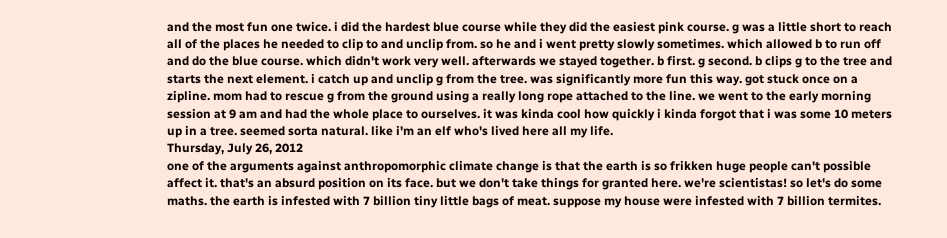and the most fun one twice. i did the hardest blue course while they did the easiest pink course. g was a little short to reach all of the places he needed to clip to and unclip from. so he and i went pretty slowly sometimes. which allowed b to run off and do the blue course. which didn't work very well. afterwards we stayed together. b first. g second. b clips g to the tree and starts the next element. i catch up and unclip g from the tree. was significantly more fun this way. got stuck once on a zipline. mom had to rescue g from the ground using a really long rope attached to the line. we went to the early morning session at 9 am and had the whole place to ourselves. it was kinda cool how quickly i kinda forgot that i was some 10 meters up in a tree. seemed sorta natural. like i'm an elf who's lived here all my life.
Thursday, July 26, 2012
one of the arguments against anthropomorphic climate change is that the earth is so frikken huge people can't possible affect it. that's an absurd position on its face. but we don't take things for granted here. we're scientistas! so let's do some maths. the earth is infested with 7 billion tiny little bags of meat. suppose my house were infested with 7 billion termites.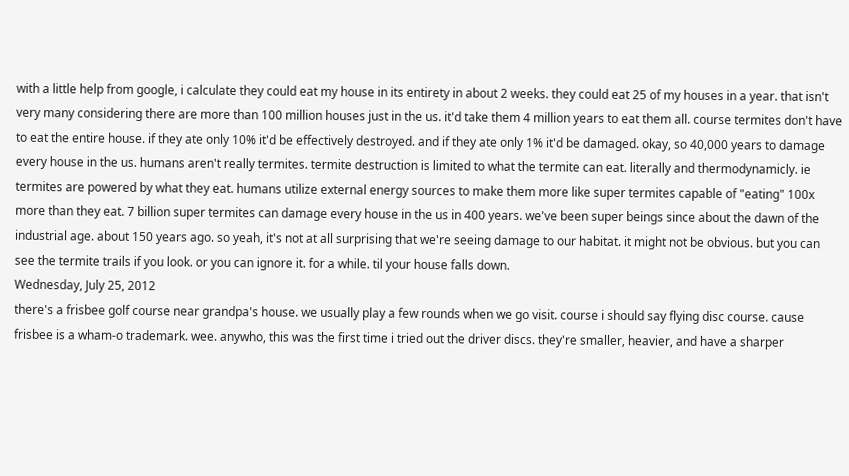with a little help from google, i calculate they could eat my house in its entirety in about 2 weeks. they could eat 25 of my houses in a year. that isn't very many considering there are more than 100 million houses just in the us. it'd take them 4 million years to eat them all. course termites don't have to eat the entire house. if they ate only 10% it'd be effectively destroyed. and if they ate only 1% it'd be damaged. okay, so 40,000 years to damage every house in the us. humans aren't really termites. termite destruction is limited to what the termite can eat. literally and thermodynamicly. ie termites are powered by what they eat. humans utilize external energy sources to make them more like super termites capable of "eating" 100x more than they eat. 7 billion super termites can damage every house in the us in 400 years. we've been super beings since about the dawn of the industrial age. about 150 years ago. so yeah, it's not at all surprising that we're seeing damage to our habitat. it might not be obvious. but you can see the termite trails if you look. or you can ignore it. for a while. til your house falls down.
Wednesday, July 25, 2012
there's a frisbee golf course near grandpa's house. we usually play a few rounds when we go visit. course i should say flying disc course. cause frisbee is a wham-o trademark. wee. anywho, this was the first time i tried out the driver discs. they're smaller, heavier, and have a sharper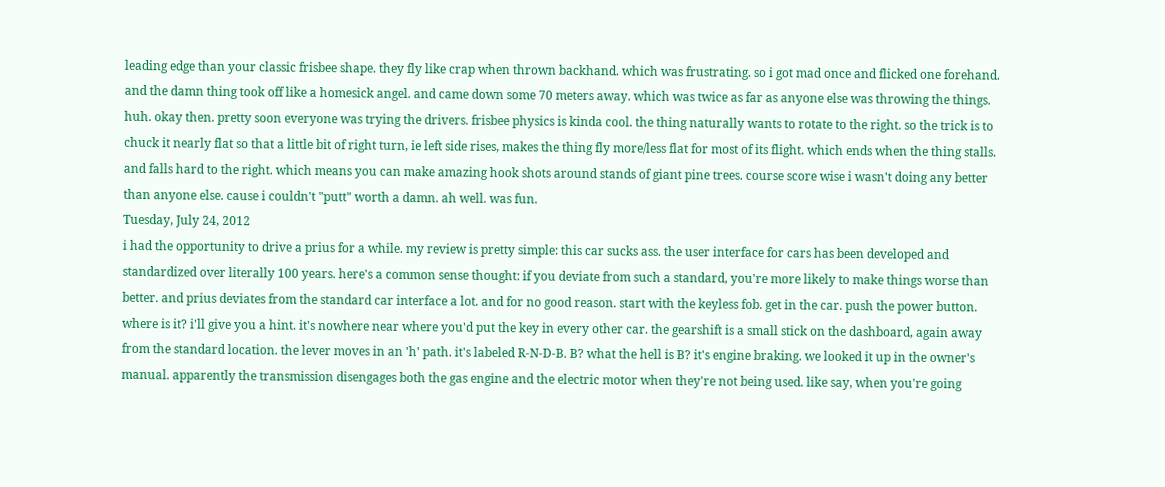leading edge than your classic frisbee shape. they fly like crap when thrown backhand. which was frustrating. so i got mad once and flicked one forehand. and the damn thing took off like a homesick angel. and came down some 70 meters away. which was twice as far as anyone else was throwing the things. huh. okay then. pretty soon everyone was trying the drivers. frisbee physics is kinda cool. the thing naturally wants to rotate to the right. so the trick is to chuck it nearly flat so that a little bit of right turn, ie left side rises, makes the thing fly more/less flat for most of its flight. which ends when the thing stalls. and falls hard to the right. which means you can make amazing hook shots around stands of giant pine trees. course score wise i wasn't doing any better than anyone else. cause i couldn't "putt" worth a damn. ah well. was fun.
Tuesday, July 24, 2012
i had the opportunity to drive a prius for a while. my review is pretty simple: this car sucks ass. the user interface for cars has been developed and standardized over literally 100 years. here's a common sense thought: if you deviate from such a standard, you're more likely to make things worse than better. and prius deviates from the standard car interface a lot. and for no good reason. start with the keyless fob. get in the car. push the power button. where is it? i'll give you a hint. it's nowhere near where you'd put the key in every other car. the gearshift is a small stick on the dashboard, again away from the standard location. the lever moves in an 'h' path. it's labeled R-N-D-B. B? what the hell is B? it's engine braking. we looked it up in the owner's manual. apparently the transmission disengages both the gas engine and the electric motor when they're not being used. like say, when you're going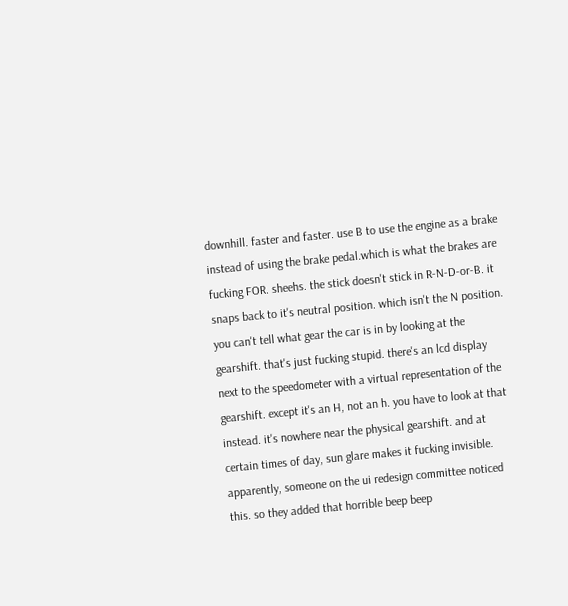downhill. faster and faster. use B to use the engine as a brake instead of using the brake pedal.which is what the brakes are fucking FOR. sheehs. the stick doesn't stick in R-N-D-or-B. it snaps back to it's neutral position. which isn't the N position. you can't tell what gear the car is in by looking at the gearshift. that's just fucking stupid. there's an lcd display next to the speedometer with a virtual representation of the gearshift. except it's an H, not an h. you have to look at that instead. it's nowhere near the physical gearshift. and at certain times of day, sun glare makes it fucking invisible. apparently, someone on the ui redesign committee noticed this. so they added that horrible beep beep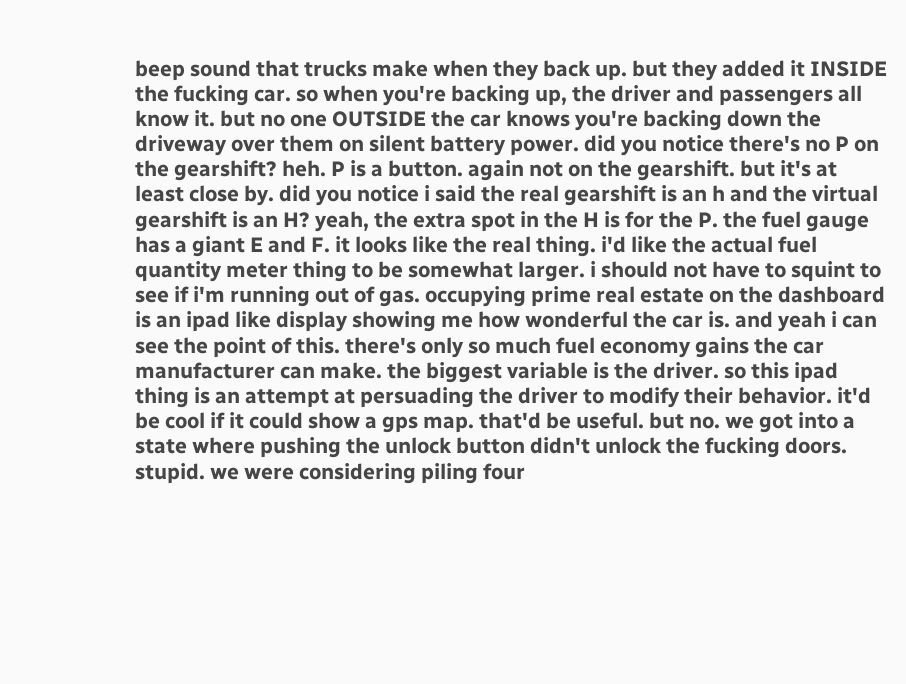beep sound that trucks make when they back up. but they added it INSIDE the fucking car. so when you're backing up, the driver and passengers all know it. but no one OUTSIDE the car knows you're backing down the driveway over them on silent battery power. did you notice there's no P on the gearshift? heh. P is a button. again not on the gearshift. but it's at least close by. did you notice i said the real gearshift is an h and the virtual gearshift is an H? yeah, the extra spot in the H is for the P. the fuel gauge has a giant E and F. it looks like the real thing. i'd like the actual fuel quantity meter thing to be somewhat larger. i should not have to squint to see if i'm running out of gas. occupying prime real estate on the dashboard is an ipad like display showing me how wonderful the car is. and yeah i can see the point of this. there's only so much fuel economy gains the car manufacturer can make. the biggest variable is the driver. so this ipad thing is an attempt at persuading the driver to modify their behavior. it'd be cool if it could show a gps map. that'd be useful. but no. we got into a state where pushing the unlock button didn't unlock the fucking doors. stupid. we were considering piling four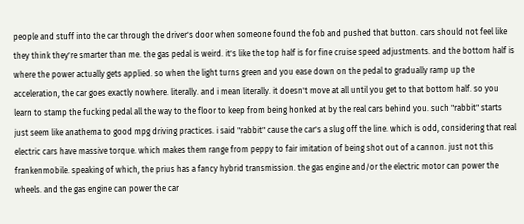people and stuff into the car through the driver's door when someone found the fob and pushed that button. cars should not feel like they think they're smarter than me. the gas pedal is weird. it's like the top half is for fine cruise speed adjustments. and the bottom half is where the power actually gets applied. so when the light turns green and you ease down on the pedal to gradually ramp up the acceleration, the car goes exactly nowhere. literally. and i mean literally. it doesn't move at all until you get to that bottom half. so you learn to stamp the fucking pedal all the way to the floor to keep from being honked at by the real cars behind you. such "rabbit" starts just seem like anathema to good mpg driving practices. i said "rabbit" cause the car's a slug off the line. which is odd, considering that real electric cars have massive torque. which makes them range from peppy to fair imitation of being shot out of a cannon. just not this frankenmobile. speaking of which, the prius has a fancy hybrid transmission. the gas engine and/or the electric motor can power the wheels. and the gas engine can power the car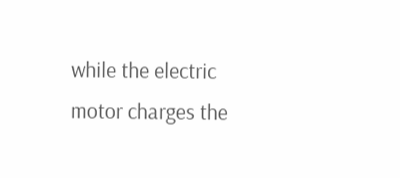while the electric motor charges the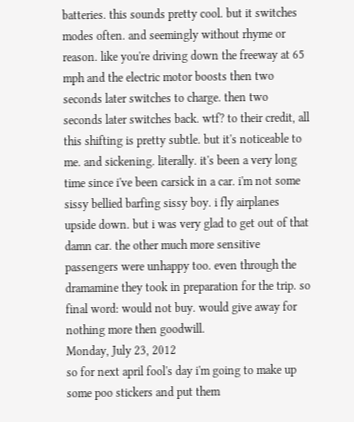batteries. this sounds pretty cool. but it switches modes often. and seemingly without rhyme or reason. like you're driving down the freeway at 65 mph and the electric motor boosts then two seconds later switches to charge. then two seconds later switches back. wtf? to their credit, all this shifting is pretty subtle. but it's noticeable to me. and sickening. literally. it's been a very long time since i've been carsick in a car. i'm not some sissy bellied barfing sissy boy. i fly airplanes upside down. but i was very glad to get out of that damn car. the other much more sensitive passengers were unhappy too. even through the dramamine they took in preparation for the trip. so final word: would not buy. would give away for nothing more then goodwill.
Monday, July 23, 2012
so for next april fool's day i'm going to make up some poo stickers and put them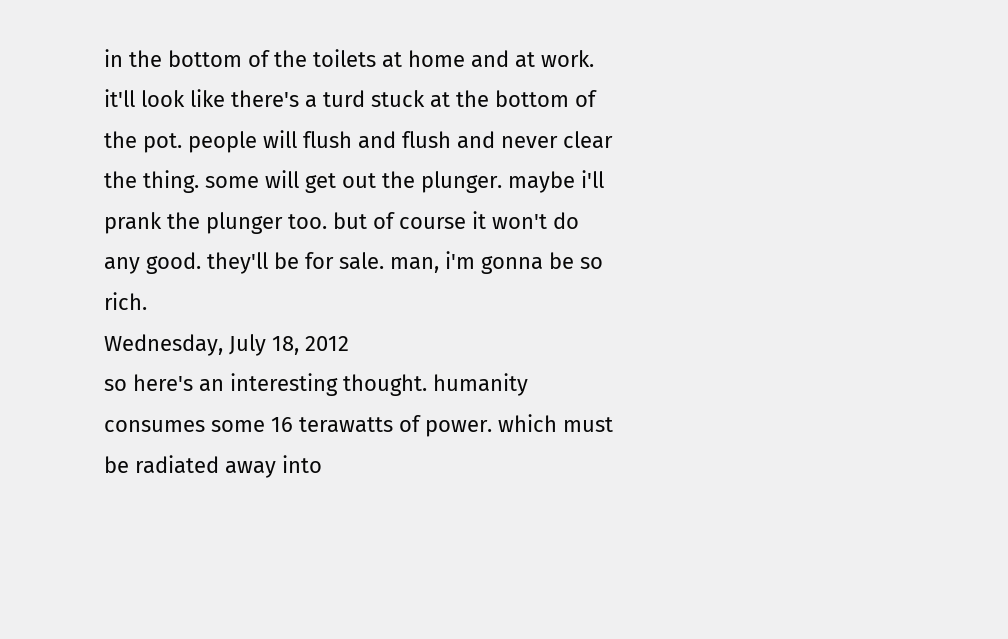in the bottom of the toilets at home and at work. it'll look like there's a turd stuck at the bottom of the pot. people will flush and flush and never clear the thing. some will get out the plunger. maybe i'll prank the plunger too. but of course it won't do any good. they'll be for sale. man, i'm gonna be so rich.
Wednesday, July 18, 2012
so here's an interesting thought. humanity consumes some 16 terawatts of power. which must be radiated away into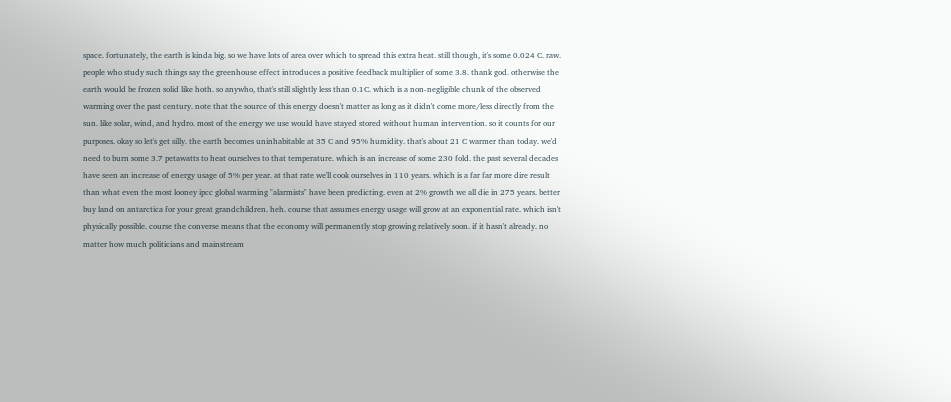space. fortunately, the earth is kinda big. so we have lots of area over which to spread this extra heat. still though, it's some 0.024 C. raw. people who study such things say the greenhouse effect introduces a positive feedback multiplier of some 3.8. thank god. otherwise the earth would be frozen solid like hoth. so anywho, that's still slightly less than 0.1C. which is a non-negligible chunk of the observed warming over the past century. note that the source of this energy doesn't matter as long as it didn't come more/less directly from the sun. like solar, wind, and hydro. most of the energy we use would have stayed stored without human intervention. so it counts for our purposes. okay so let's get silly. the earth becomes uninhabitable at 35 C and 95% humidity. that's about 21 C warmer than today. we'd need to burn some 3.7 petawatts to heat ourselves to that temperature. which is an increase of some 230 fold. the past several decades have seen an increase of energy usage of 5% per year. at that rate we'll cook ourselves in 110 years. which is a far far more dire result than what even the most looney ipcc global warming "alarmists" have been predicting. even at 2% growth we all die in 275 years. better buy land on antarctica for your great grandchildren. heh. course that assumes energy usage will grow at an exponential rate. which isn't physically possible. course the converse means that the economy will permanently stop growing relatively soon. if it hasn't already. no matter how much politicians and mainstream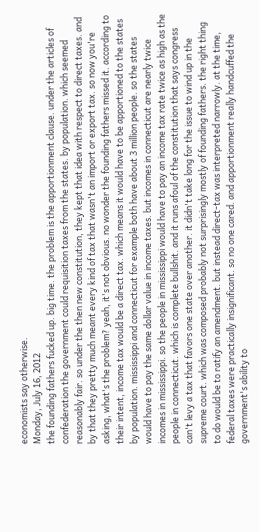economists say otherwise.
Monday, July 16, 2012
the founding fathers fucked up. big time. the problem is the apportionment clause. under the articles of confederation the government could requisition taxes from the states. by population. which seemed reasonably fair. so under the then new constitution, they kept that idea with respect to direct taxes. and by that they pretty much meant every kind of tax that wasn't an import or export tax. so now you're asking, what's the problem? yeah, it's not obvious. no wonder the founding fathers missed it. according to their intent, income tax would be a direct tax. which means it would have to be apportioned to the states by population. mississippi and connecticut for example both have about 3 million people. so the states would have to pay the same dollar value in income taxes. but incomes in connecticut are nearly twice incomes in mississippi. so the people in mississippi would have to pay an income tax rate twice as high as the people in connecticut. which is complete bullshit. and it runs afoul of the constitution that says congress can't levy a tax that favors one state over another. it didn't take long for the issue to wind up in the supreme court. which was composed probably not surprisingly mostly of founding fathers. the right thing to do would be to ratify an amendment. but instead direct-tax was interpreted narrowly. at the time, federal taxes were practically insignificant. so no one cared. and apportionment really handcuffed the government's ability to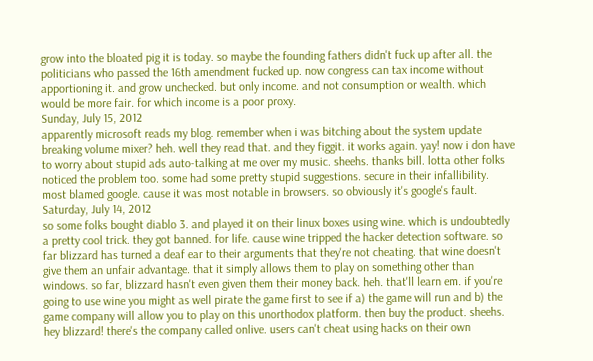grow into the bloated pig it is today. so maybe the founding fathers didn't fuck up after all. the politicians who passed the 16th amendment fucked up. now congress can tax income without apportioning it. and grow unchecked. but only income. and not consumption or wealth. which would be more fair. for which income is a poor proxy.
Sunday, July 15, 2012
apparently microsoft reads my blog. remember when i was bitching about the system update breaking volume mixer? heh. well they read that. and they figgit. it works again. yay! now i don have to worry about stupid ads auto-talking at me over my music. sheehs. thanks bill. lotta other folks noticed the problem too. some had some pretty stupid suggestions. secure in their infallibility. most blamed google. cause it was most notable in browsers. so obviously it's google's fault.
Saturday, July 14, 2012
so some folks bought diablo 3. and played it on their linux boxes using wine. which is undoubtedly a pretty cool trick. they got banned. for life. cause wine tripped the hacker detection software. so far blizzard has turned a deaf ear to their arguments that they're not cheating. that wine doesn't give them an unfair advantage. that it simply allows them to play on something other than windows. so far, blizzard hasn't even given them their money back. heh. that'll learn em. if you're going to use wine you might as well pirate the game first to see if a) the game will run and b) the game company will allow you to play on this unorthodox platform. then buy the product. sheehs. hey blizzard! there's the company called onlive. users can't cheat using hacks on their own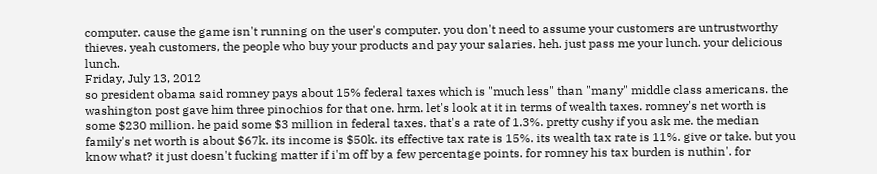computer. cause the game isn't running on the user's computer. you don't need to assume your customers are untrustworthy thieves. yeah customers, the people who buy your products and pay your salaries. heh. just pass me your lunch. your delicious lunch.
Friday, July 13, 2012
so president obama said romney pays about 15% federal taxes which is "much less" than "many" middle class americans. the washington post gave him three pinochios for that one. hrm. let's look at it in terms of wealth taxes. romney's net worth is some $230 million. he paid some $3 million in federal taxes. that's a rate of 1.3%. pretty cushy if you ask me. the median family's net worth is about $67k. its income is $50k. its effective tax rate is 15%. its wealth tax rate is 11%. give or take. but you know what? it just doesn't fucking matter if i'm off by a few percentage points. for romney his tax burden is nuthin'. for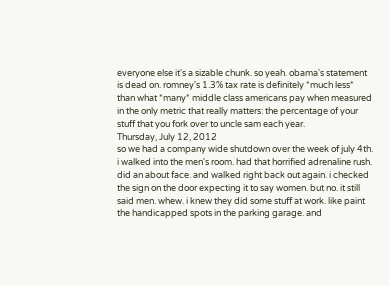everyone else it's a sizable chunk. so yeah. obama's statement is dead on. romney's 1.3% tax rate is definitely *much less* than what *many* middle class americans pay when measured in the only metric that really matters: the percentage of your stuff that you fork over to uncle sam each year.
Thursday, July 12, 2012
so we had a company wide shutdown over the week of july 4th. i walked into the men's room. had that horrified adrenaline rush. did an about face. and walked right back out again. i checked the sign on the door expecting it to say women. but no. it still said men. whew. i knew they did some stuff at work. like paint the handicapped spots in the parking garage. and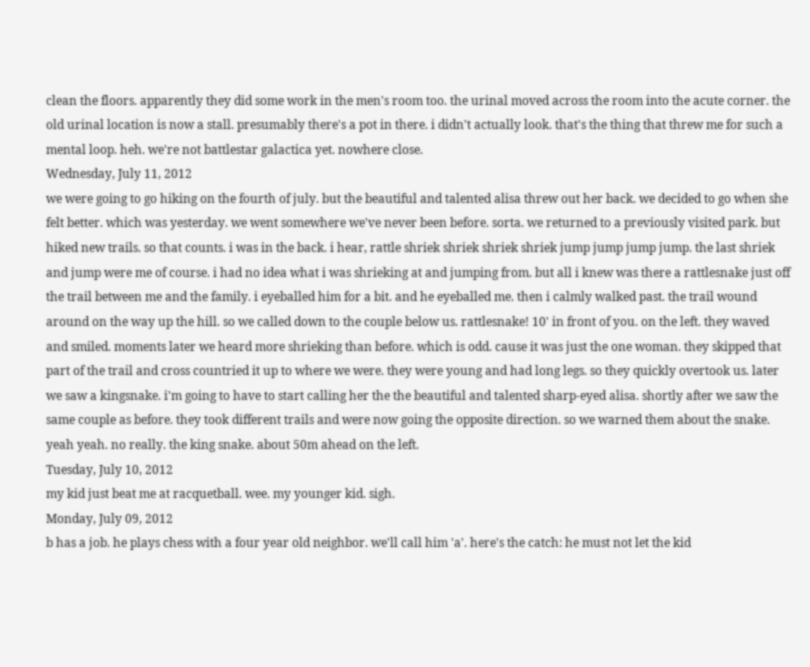clean the floors. apparently they did some work in the men's room too. the urinal moved across the room into the acute corner. the old urinal location is now a stall. presumably there's a pot in there. i didn't actually look. that's the thing that threw me for such a mental loop. heh. we're not battlestar galactica yet. nowhere close.
Wednesday, July 11, 2012
we were going to go hiking on the fourth of july. but the beautiful and talented alisa threw out her back. we decided to go when she felt better. which was yesterday. we went somewhere we've never been before. sorta. we returned to a previously visited park. but hiked new trails. so that counts. i was in the back. i hear, rattle shriek shriek shriek shriek jump jump jump jump. the last shriek and jump were me of course. i had no idea what i was shrieking at and jumping from. but all i knew was there a rattlesnake just off the trail between me and the family. i eyeballed him for a bit. and he eyeballed me. then i calmly walked past. the trail wound around on the way up the hill. so we called down to the couple below us. rattlesnake! 10' in front of you. on the left. they waved and smiled. moments later we heard more shrieking than before. which is odd. cause it was just the one woman. they skipped that part of the trail and cross countried it up to where we were. they were young and had long legs. so they quickly overtook us. later we saw a kingsnake. i'm going to have to start calling her the the beautiful and talented sharp-eyed alisa. shortly after we saw the same couple as before. they took different trails and were now going the opposite direction. so we warned them about the snake. yeah yeah. no really. the king snake. about 50m ahead on the left.
Tuesday, July 10, 2012
my kid just beat me at racquetball. wee. my younger kid. sigh.
Monday, July 09, 2012
b has a job. he plays chess with a four year old neighbor. we'll call him 'a'. here's the catch: he must not let the kid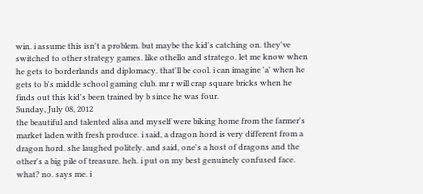win. i assume this isn't a problem. but maybe the kid's catching on. they've switched to other strategy games. like othello and stratego. let me know when he gets to borderlands and diplomacy. that'll be cool. i can imagine 'a' when he gets to b's middle school gaming club. mr r will crap square bricks when he finds out this kid's been trained by b since he was four.
Sunday, July 08, 2012
the beautiful and talented alisa and myself were biking home from the farmer's market laden with fresh produce. i said, a dragon hord is very different from a dragon hord. she laughed politely. and said, one's a host of dragons and the other's a big pile of treasure. heh. i put on my best genuinely confused face. what? no. says me. i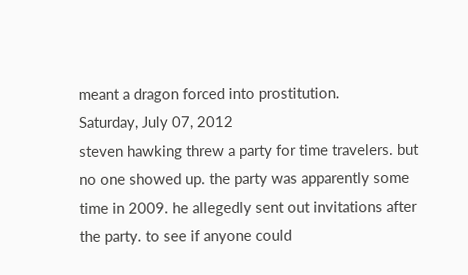meant a dragon forced into prostitution.
Saturday, July 07, 2012
steven hawking threw a party for time travelers. but no one showed up. the party was apparently some time in 2009. he allegedly sent out invitations after the party. to see if anyone could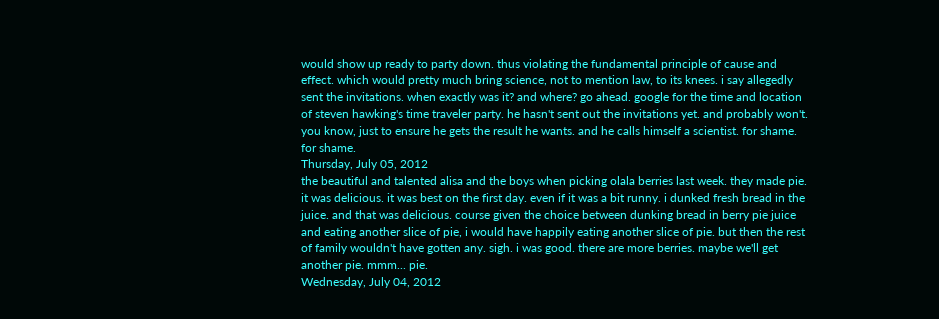would show up ready to party down. thus violating the fundamental principle of cause and effect. which would pretty much bring science, not to mention law, to its knees. i say allegedly sent the invitations. when exactly was it? and where? go ahead. google for the time and location of steven hawking's time traveler party. he hasn't sent out the invitations yet. and probably won't. you know, just to ensure he gets the result he wants. and he calls himself a scientist. for shame. for shame.
Thursday, July 05, 2012
the beautiful and talented alisa and the boys when picking olala berries last week. they made pie. it was delicious. it was best on the first day. even if it was a bit runny. i dunked fresh bread in the juice. and that was delicious. course given the choice between dunking bread in berry pie juice and eating another slice of pie, i would have happily eating another slice of pie. but then the rest of family wouldn't have gotten any. sigh. i was good. there are more berries. maybe we'll get another pie. mmm... pie.
Wednesday, July 04, 2012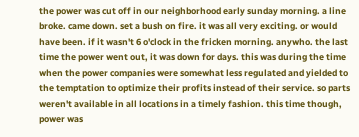the power was cut off in our neighborhood early sunday morning. a line broke. came down. set a bush on fire. it was all very exciting. or would have been. if it wasn't 6 o'clock in the fricken morning. anywho. the last time the power went out, it was down for days. this was during the time when the power companies were somewhat less regulated and yielded to the temptation to optimize their profits instead of their service. so parts weren't available in all locations in a timely fashion. this time though, power was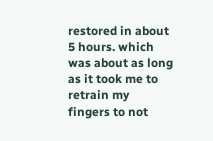restored in about 5 hours. which was about as long as it took me to retrain my fingers to not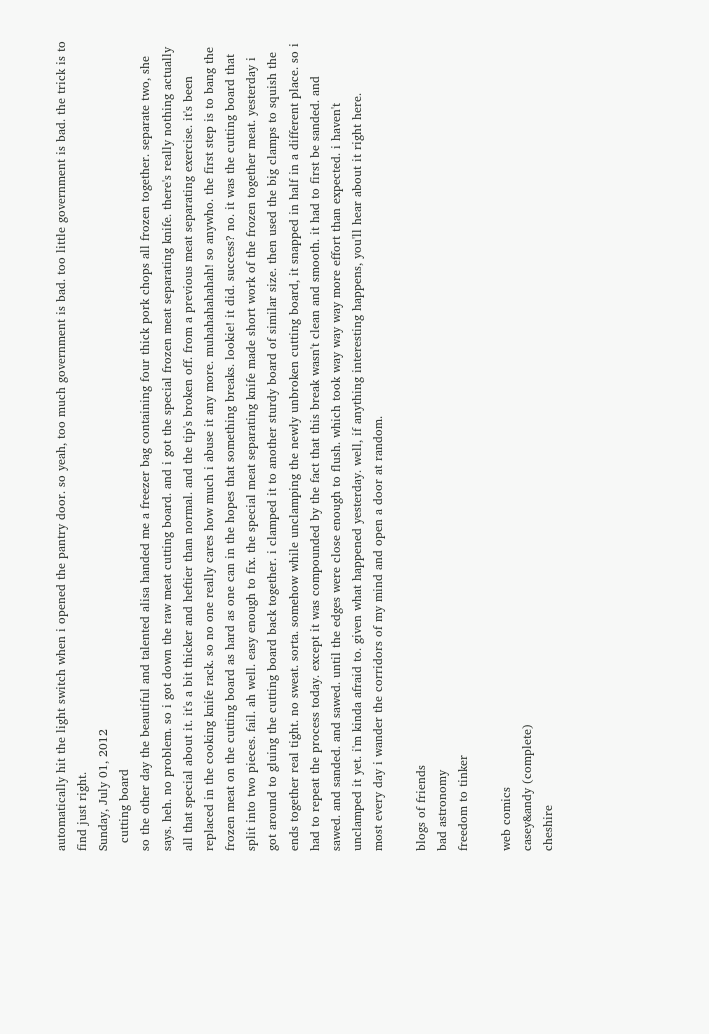automatically hit the light switch when i opened the pantry door. so yeah, too much government is bad. too little government is bad. the trick is to find just right.
Sunday, July 01, 2012
  cutting board
so the other day the beautiful and talented alisa handed me a freezer bag containing four thick pork chops all frozen together. separate two, she says. heh. no problem. so i got down the raw meat cutting board. and i got the special frozen meat separating knife. there's really nothing actually all that special about it. it's a bit thicker and heftier than normal. and the tip's broken off. from a previous meat separating exercise. it's been replaced in the cooking knife rack. so no one really cares how much i abuse it any more. muhahahahahah! so anywho. the first step is to bang the frozen meat on the cutting board as hard as one can in the hopes that something breaks. lookie! it did. success? no. it was the cutting board that split into two pieces. fail. ah well. easy enough to fix. the special meat separating knife made short work of the frozen together meat. yesterday i got around to gluing the cutting board back together. i clamped it to another sturdy board of similar size. then used the big clamps to squish the ends together real tight. no sweat. sorta. somehow while unclamping the newly unbroken cutting board, it snapped in half in a different place. so i had to repeat the process today. except it was compounded by the fact that this break wasn't clean and smooth. it had to first be sanded. and sawed. and sanded. and sawed. until the edges were close enough to flush. which took way way way more effort than expected. i haven't unclamped it yet. i'm kinda afraid to. given what happened yesterday. well, if anything interesting happens, you'll hear about it right here.
most every day i wander the corridors of my mind and open a door at random.

blogs of friends
bad astronomy
freedom to tinker

web comics
casey&andy (complete)
cheshire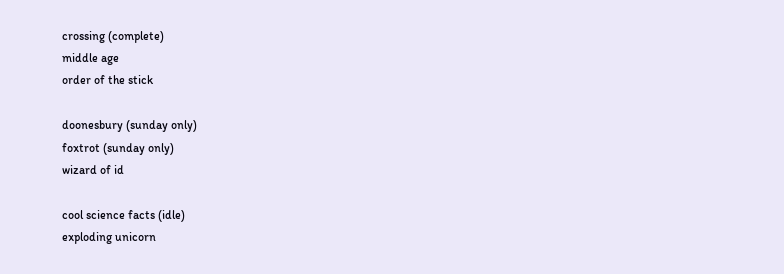crossing (complete)
middle age
order of the stick

doonesbury (sunday only)
foxtrot (sunday only)
wizard of id

cool science facts (idle)
exploding unicorn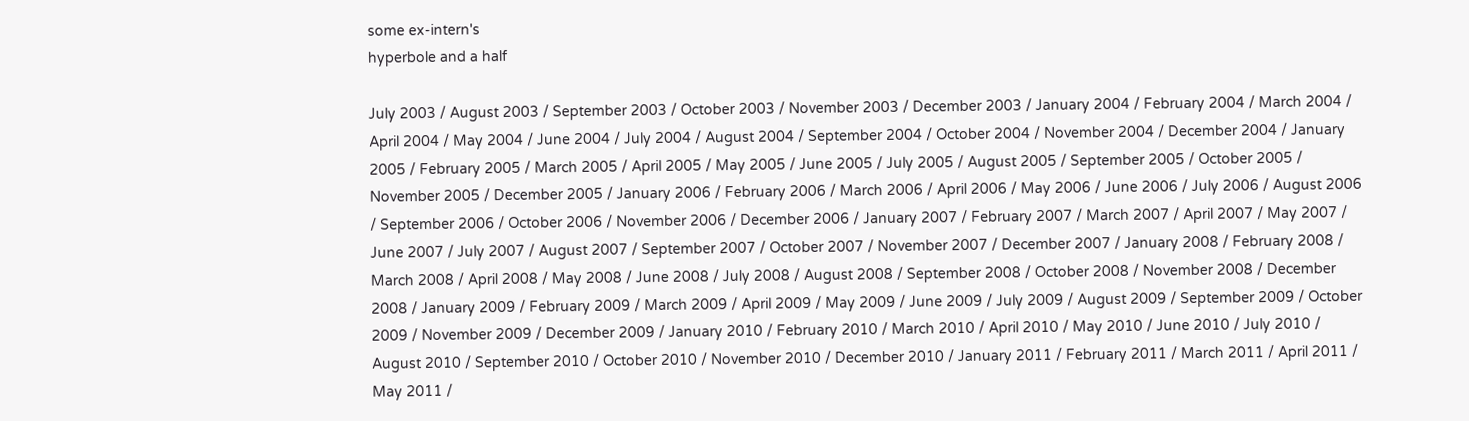some ex-intern's
hyperbole and a half

July 2003 / August 2003 / September 2003 / October 2003 / November 2003 / December 2003 / January 2004 / February 2004 / March 2004 / April 2004 / May 2004 / June 2004 / July 2004 / August 2004 / September 2004 / October 2004 / November 2004 / December 2004 / January 2005 / February 2005 / March 2005 / April 2005 / May 2005 / June 2005 / July 2005 / August 2005 / September 2005 / October 2005 / November 2005 / December 2005 / January 2006 / February 2006 / March 2006 / April 2006 / May 2006 / June 2006 / July 2006 / August 2006 / September 2006 / October 2006 / November 2006 / December 2006 / January 2007 / February 2007 / March 2007 / April 2007 / May 2007 / June 2007 / July 2007 / August 2007 / September 2007 / October 2007 / November 2007 / December 2007 / January 2008 / February 2008 / March 2008 / April 2008 / May 2008 / June 2008 / July 2008 / August 2008 / September 2008 / October 2008 / November 2008 / December 2008 / January 2009 / February 2009 / March 2009 / April 2009 / May 2009 / June 2009 / July 2009 / August 2009 / September 2009 / October 2009 / November 2009 / December 2009 / January 2010 / February 2010 / March 2010 / April 2010 / May 2010 / June 2010 / July 2010 / August 2010 / September 2010 / October 2010 / November 2010 / December 2010 / January 2011 / February 2011 / March 2011 / April 2011 / May 2011 /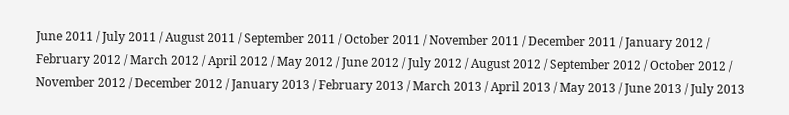June 2011 / July 2011 / August 2011 / September 2011 / October 2011 / November 2011 / December 2011 / January 2012 / February 2012 / March 2012 / April 2012 / May 2012 / June 2012 / July 2012 / August 2012 / September 2012 / October 2012 / November 2012 / December 2012 / January 2013 / February 2013 / March 2013 / April 2013 / May 2013 / June 2013 / July 2013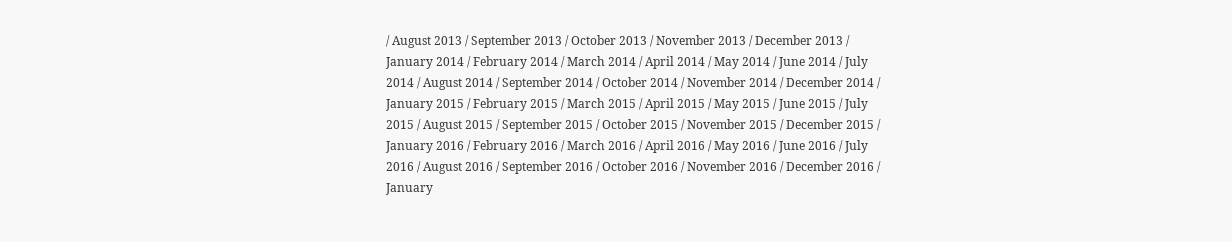/ August 2013 / September 2013 / October 2013 / November 2013 / December 2013 / January 2014 / February 2014 / March 2014 / April 2014 / May 2014 / June 2014 / July 2014 / August 2014 / September 2014 / October 2014 / November 2014 / December 2014 / January 2015 / February 2015 / March 2015 / April 2015 / May 2015 / June 2015 / July 2015 / August 2015 / September 2015 / October 2015 / November 2015 / December 2015 / January 2016 / February 2016 / March 2016 / April 2016 / May 2016 / June 2016 / July 2016 / August 2016 / September 2016 / October 2016 / November 2016 / December 2016 / January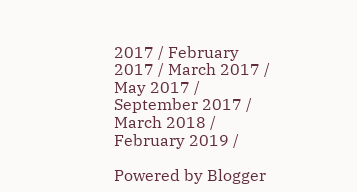2017 / February 2017 / March 2017 / May 2017 / September 2017 / March 2018 / February 2019 /

Powered by Blogger